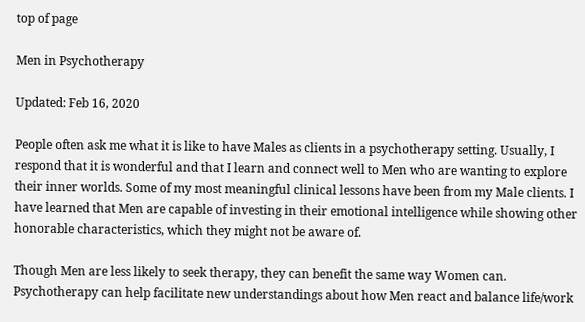top of page

Men in Psychotherapy

Updated: Feb 16, 2020

People often ask me what it is like to have Males as clients in a psychotherapy setting. Usually, I respond that it is wonderful and that I learn and connect well to Men who are wanting to explore their inner worlds. Some of my most meaningful clinical lessons have been from my Male clients. I have learned that Men are capable of investing in their emotional intelligence while showing other honorable characteristics, which they might not be aware of.

Though Men are less likely to seek therapy, they can benefit the same way Women can. Psychotherapy can help facilitate new understandings about how Men react and balance life/work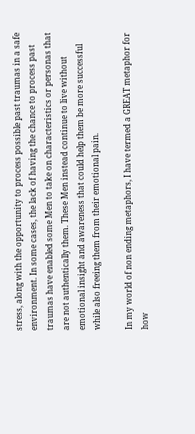stress, along with the opportunity to process possible past traumas in a safe environment. In some cases, the lack of having the chance to process past traumas have enabled some Men to take on characteristics or personas that are not authentically them. These Men instead continue to live without emotional insight and awareness that could help them be more successful while also freeing them from their emotional pain.

In my world of non ending metaphors, I have termed a GREAT metaphor for how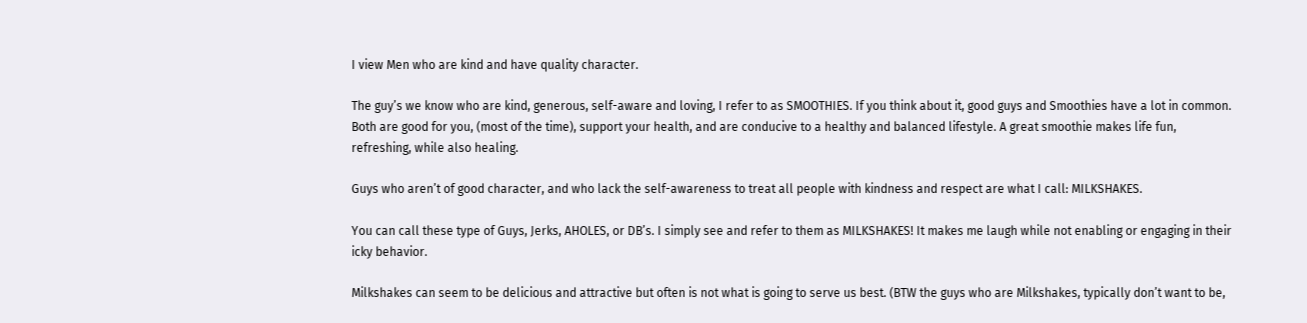I view Men who are kind and have quality character.

The guy’s we know who are kind, generous, self-aware and loving, I refer to as SMOOTHIES. If you think about it, good guys and Smoothies have a lot in common. Both are good for you, (most of the time), support your health, and are conducive to a healthy and balanced lifestyle. A great smoothie makes life fun, refreshing, while also healing.

Guys who aren’t of good character, and who lack the self-awareness to treat all people with kindness and respect are what I call: MILKSHAKES.

You can call these type of Guys, Jerks, AHOLES, or DB’s. I simply see and refer to them as MILKSHAKES! It makes me laugh while not enabling or engaging in their icky behavior.

Milkshakes can seem to be delicious and attractive but often is not what is going to serve us best. (BTW the guys who are Milkshakes, typically don’t want to be,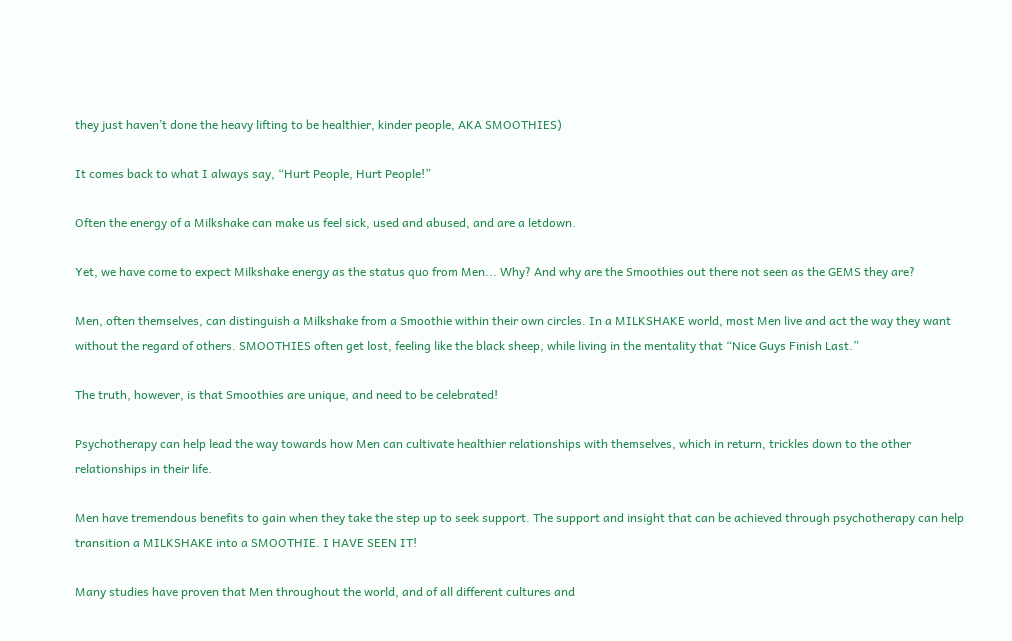they just haven’t done the heavy lifting to be healthier, kinder people, AKA SMOOTHIES)

It comes back to what I always say, “Hurt People, Hurt People!”

Often the energy of a Milkshake can make us feel sick, used and abused, and are a letdown.

Yet, we have come to expect Milkshake energy as the status quo from Men... Why? And why are the Smoothies out there not seen as the GEMS they are?

Men, often themselves, can distinguish a Milkshake from a Smoothie within their own circles. In a MILKSHAKE world, most Men live and act the way they want without the regard of others. SMOOTHIES often get lost, feeling like the black sheep, while living in the mentality that “Nice Guys Finish Last.”

The truth, however, is that Smoothies are unique, and need to be celebrated!

Psychotherapy can help lead the way towards how Men can cultivate healthier relationships with themselves, which in return, trickles down to the other relationships in their life.

Men have tremendous benefits to gain when they take the step up to seek support. The support and insight that can be achieved through psychotherapy can help transition a MILKSHAKE into a SMOOTHIE. I HAVE SEEN IT!

Many studies have proven that Men throughout the world, and of all different cultures and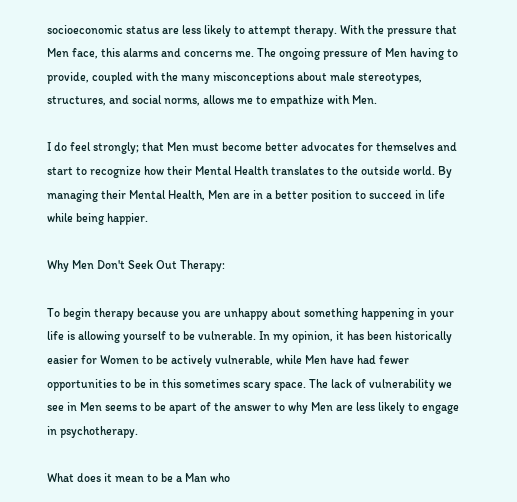socioeconomic status are less likely to attempt therapy. With the pressure that Men face, this alarms and concerns me. The ongoing pressure of Men having to provide, coupled with the many misconceptions about male stereotypes, structures, and social norms, allows me to empathize with Men.

I do feel strongly; that Men must become better advocates for themselves and start to recognize how their Mental Health translates to the outside world. By managing their Mental Health, Men are in a better position to succeed in life while being happier.

Why Men Don't Seek Out Therapy:

To begin therapy because you are unhappy about something happening in your life is allowing yourself to be vulnerable. In my opinion, it has been historically easier for Women to be actively vulnerable, while Men have had fewer opportunities to be in this sometimes scary space. The lack of vulnerability we see in Men seems to be apart of the answer to why Men are less likely to engage in psychotherapy.

What does it mean to be a Man who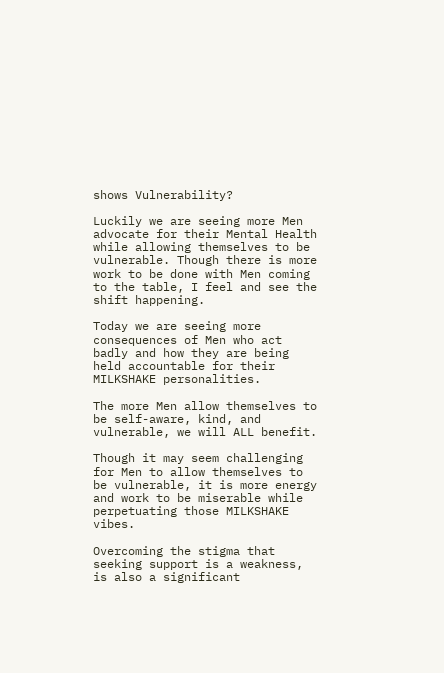shows Vulnerability?

Luckily we are seeing more Men advocate for their Mental Health while allowing themselves to be vulnerable. Though there is more work to be done with Men coming to the table, I feel and see the shift happening.

Today we are seeing more consequences of Men who act badly and how they are being held accountable for their MILKSHAKE personalities.

The more Men allow themselves to be self-aware, kind, and vulnerable, we will ALL benefit.

Though it may seem challenging for Men to allow themselves to be vulnerable, it is more energy and work to be miserable while perpetuating those MILKSHAKE vibes.

Overcoming the stigma that seeking support is a weakness, is also a significant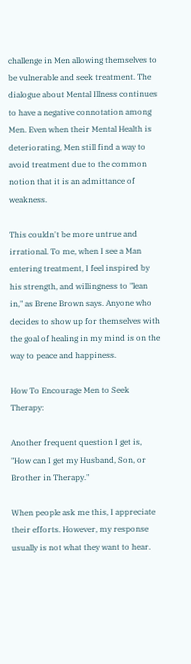challenge in Men allowing themselves to be vulnerable and seek treatment. The dialogue about Mental Illness continues to have a negative connotation among Men. Even when their Mental Health is deteriorating, Men still find a way to avoid treatment due to the common notion that it is an admittance of weakness.

This couldn't be more untrue and irrational. To me, when I see a Man entering treatment, I feel inspired by his strength, and willingness to "lean in," as Brene Brown says. Anyone who decides to show up for themselves with the goal of healing in my mind is on the way to peace and happiness.

How To Encourage Men to Seek Therapy:

Another frequent question I get is, "How can I get my Husband, Son, or Brother in Therapy."

When people ask me this, I appreciate their efforts. However, my response usually is not what they want to hear.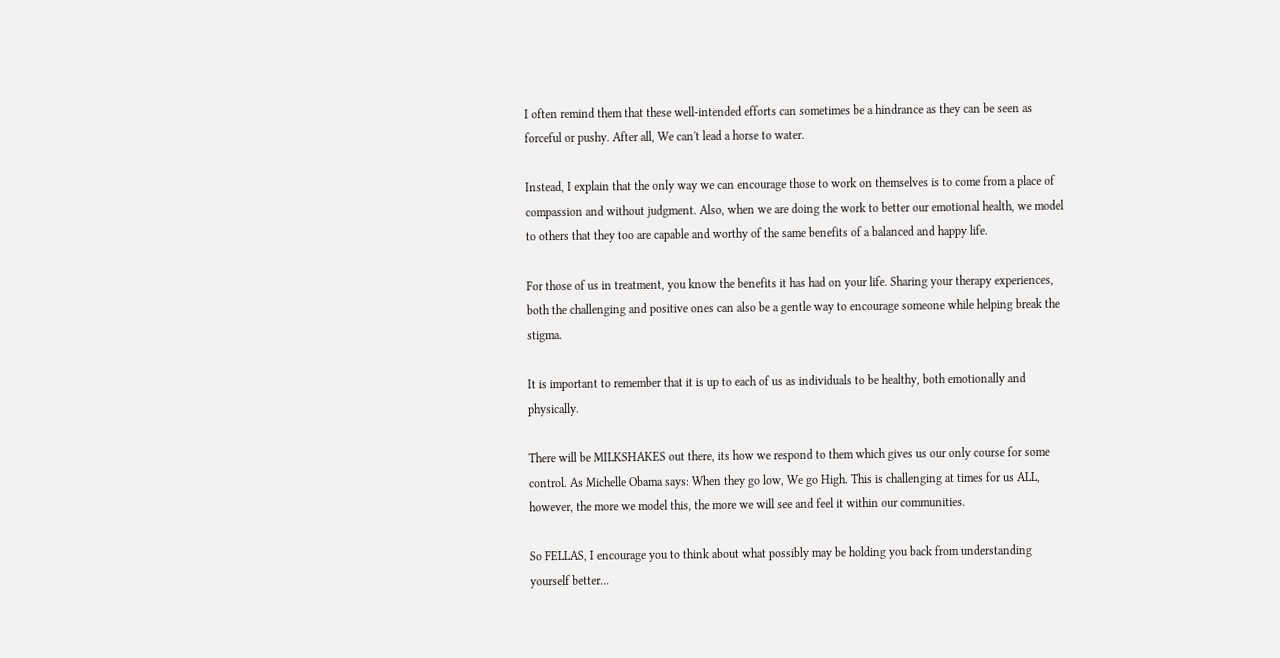I often remind them that these well-intended efforts can sometimes be a hindrance as they can be seen as forceful or pushy. After all, We can't lead a horse to water.

Instead, I explain that the only way we can encourage those to work on themselves is to come from a place of compassion and without judgment. Also, when we are doing the work to better our emotional health, we model to others that they too are capable and worthy of the same benefits of a balanced and happy life.

For those of us in treatment, you know the benefits it has had on your life. Sharing your therapy experiences, both the challenging and positive ones can also be a gentle way to encourage someone while helping break the stigma.

It is important to remember that it is up to each of us as individuals to be healthy, both emotionally and physically.

There will be MILKSHAKES out there, its how we respond to them which gives us our only course for some control. As Michelle Obama says: When they go low, We go High. This is challenging at times for us ALL, however, the more we model this, the more we will see and feel it within our communities.

So FELLAS, I encourage you to think about what possibly may be holding you back from understanding yourself better...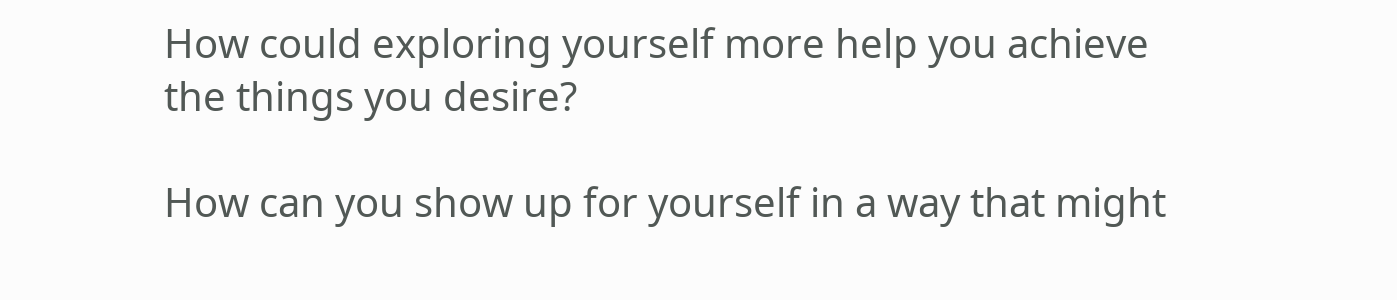How could exploring yourself more help you achieve the things you desire?

How can you show up for yourself in a way that might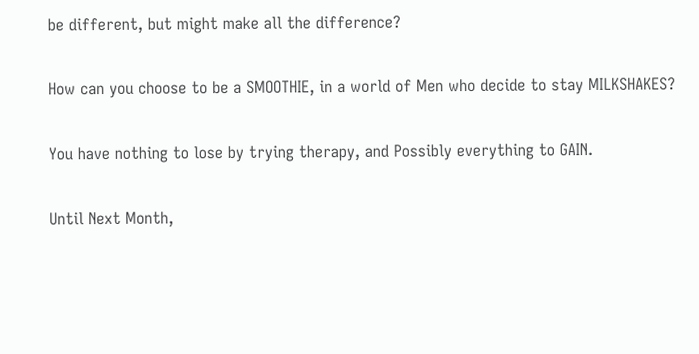be different, but might make all the difference?

How can you choose to be a SMOOTHIE, in a world of Men who decide to stay MILKSHAKES?

You have nothing to lose by trying therapy, and Possibly everything to GAIN.

Until Next Month,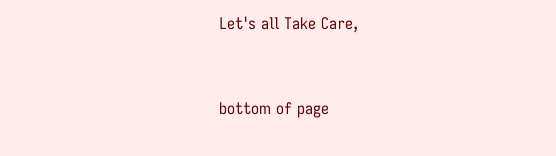Let's all Take Care,


bottom of page